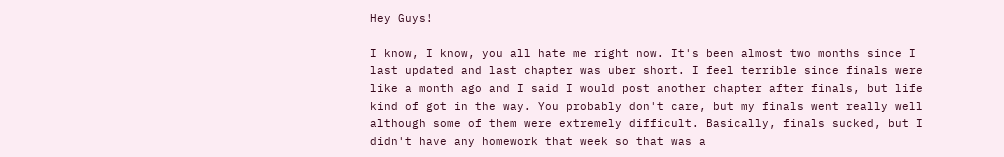Hey Guys!

I know, I know, you all hate me right now. It's been almost two months since I last updated and last chapter was uber short. I feel terrible since finals were like a month ago and I said I would post another chapter after finals, but life kind of got in the way. You probably don't care, but my finals went really well although some of them were extremely difficult. Basically, finals sucked, but I didn't have any homework that week so that was a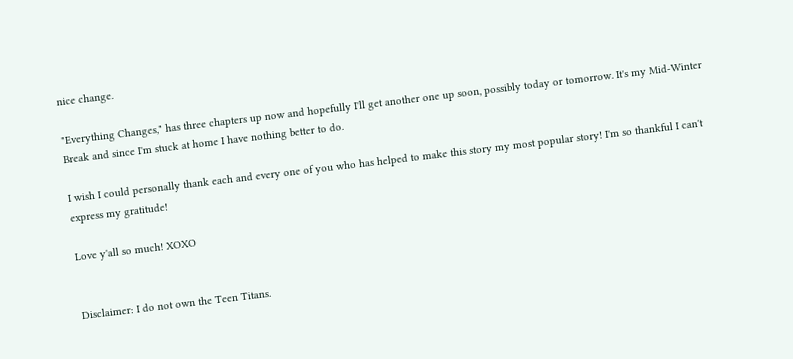nice change.

"Everything Changes," has three chapters up now and hopefully I'll get another one up soon, possibly today or tomorrow. It's my Mid-Winter Break and since I'm stuck at home I have nothing better to do.

I wish I could personally thank each and every one of you who has helped to make this story my most popular story! I'm so thankful I can't express my gratitude!

Love y'all so much! XOXO


Disclaimer: I do not own the Teen Titans.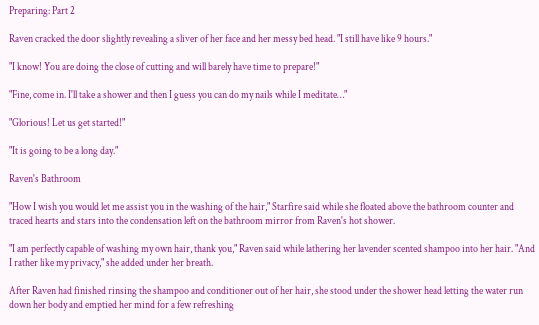Preparing: Part 2

Raven cracked the door slightly revealing a sliver of her face and her messy bed head. "I still have like 9 hours."

"I know! You are doing the close of cutting and will barely have time to prepare!"

"Fine, come in. I'll take a shower and then I guess you can do my nails while I meditate…"

"Glorious! Let us get started!"

"It is going to be a long day."

Raven's Bathroom

"How I wish you would let me assist you in the washing of the hair," Starfire said while she floated above the bathroom counter and traced hearts and stars into the condensation left on the bathroom mirror from Raven's hot shower.

"I am perfectly capable of washing my own hair, thank you," Raven said while lathering her lavender scented shampoo into her hair. "And I rather like my privacy," she added under her breath.

After Raven had finished rinsing the shampoo and conditioner out of her hair, she stood under the shower head letting the water run down her body and emptied her mind for a few refreshing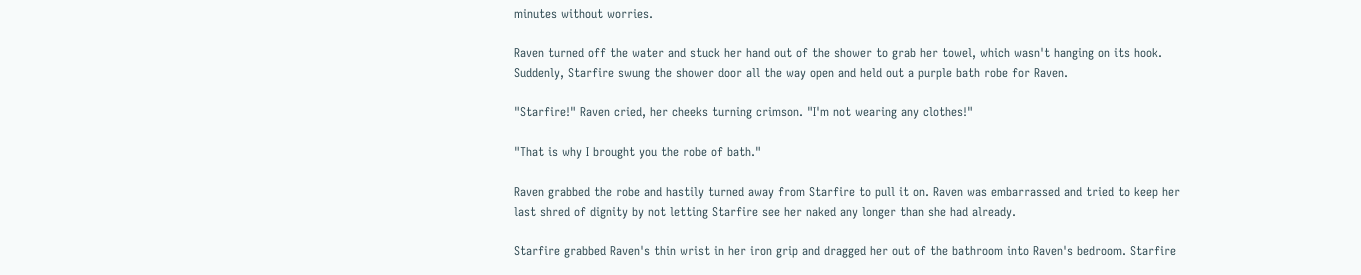minutes without worries.

Raven turned off the water and stuck her hand out of the shower to grab her towel, which wasn't hanging on its hook. Suddenly, Starfire swung the shower door all the way open and held out a purple bath robe for Raven.

"Starfire!" Raven cried, her cheeks turning crimson. "I'm not wearing any clothes!"

"That is why I brought you the robe of bath."

Raven grabbed the robe and hastily turned away from Starfire to pull it on. Raven was embarrassed and tried to keep her last shred of dignity by not letting Starfire see her naked any longer than she had already.

Starfire grabbed Raven's thin wrist in her iron grip and dragged her out of the bathroom into Raven's bedroom. Starfire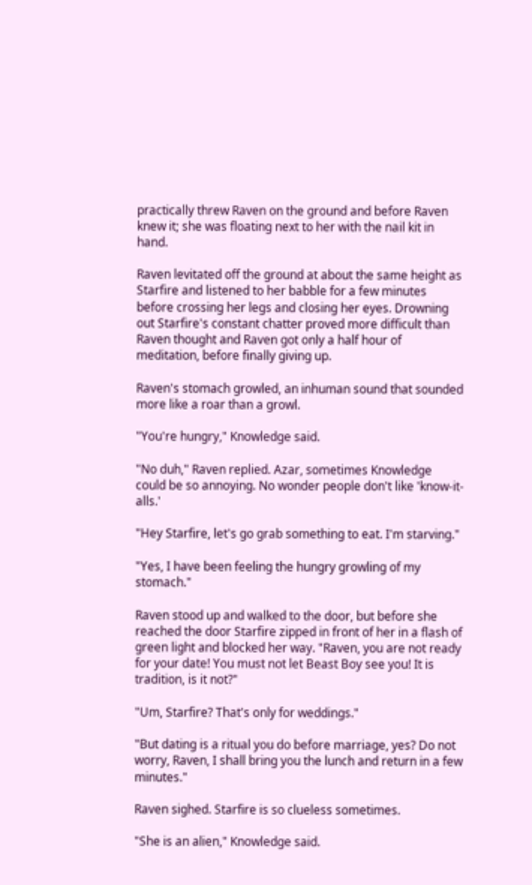practically threw Raven on the ground and before Raven knew it; she was floating next to her with the nail kit in hand.

Raven levitated off the ground at about the same height as Starfire and listened to her babble for a few minutes before crossing her legs and closing her eyes. Drowning out Starfire's constant chatter proved more difficult than Raven thought and Raven got only a half hour of meditation, before finally giving up.

Raven's stomach growled, an inhuman sound that sounded more like a roar than a growl.

"You're hungry," Knowledge said.

"No duh," Raven replied. Azar, sometimes Knowledge could be so annoying. No wonder people don't like 'know-it-alls.'

"Hey Starfire, let's go grab something to eat. I'm starving."

"Yes, I have been feeling the hungry growling of my stomach."

Raven stood up and walked to the door, but before she reached the door Starfire zipped in front of her in a flash of green light and blocked her way. "Raven, you are not ready for your date! You must not let Beast Boy see you! It is tradition, is it not?"

"Um, Starfire? That's only for weddings."

"But dating is a ritual you do before marriage, yes? Do not worry, Raven, I shall bring you the lunch and return in a few minutes."

Raven sighed. Starfire is so clueless sometimes.

"She is an alien," Knowledge said.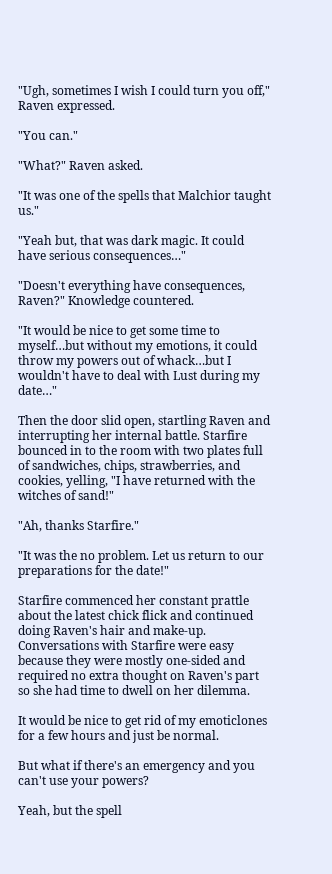"Ugh, sometimes I wish I could turn you off," Raven expressed.

"You can."

"What?" Raven asked.

"It was one of the spells that Malchior taught us."

"Yeah but, that was dark magic. It could have serious consequences…"

"Doesn't everything have consequences, Raven?" Knowledge countered.

"It would be nice to get some time to myself…but without my emotions, it could throw my powers out of whack…but I wouldn't have to deal with Lust during my date…"

Then the door slid open, startling Raven and interrupting her internal battle. Starfire bounced in to the room with two plates full of sandwiches, chips, strawberries, and cookies, yelling, "I have returned with the witches of sand!"

"Ah, thanks Starfire."

"It was the no problem. Let us return to our preparations for the date!"

Starfire commenced her constant prattle about the latest chick flick and continued doing Raven's hair and make-up. Conversations with Starfire were easy because they were mostly one-sided and required no extra thought on Raven's part so she had time to dwell on her dilemma.

It would be nice to get rid of my emoticlones for a few hours and just be normal.

But what if there's an emergency and you can't use your powers?

Yeah, but the spell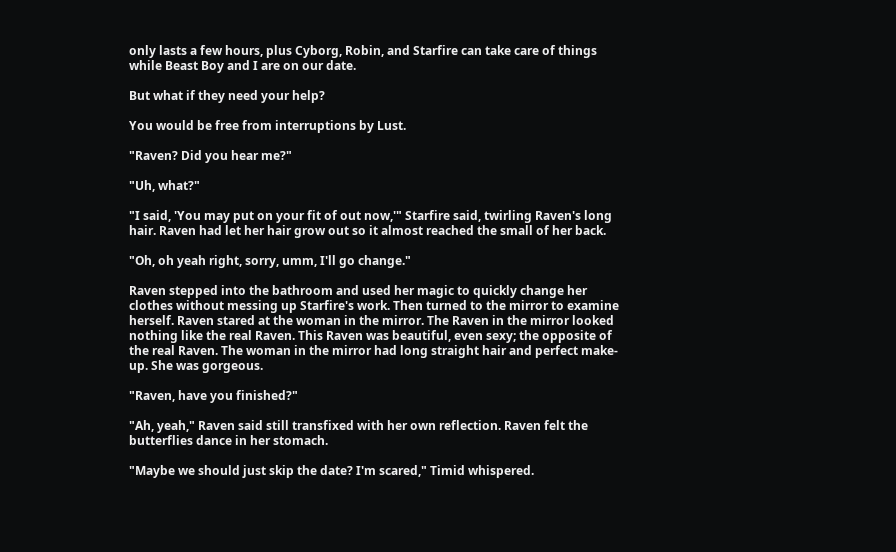only lasts a few hours, plus Cyborg, Robin, and Starfire can take care of things while Beast Boy and I are on our date.

But what if they need your help?

You would be free from interruptions by Lust.

"Raven? Did you hear me?"

"Uh, what?"

"I said, 'You may put on your fit of out now,'" Starfire said, twirling Raven's long hair. Raven had let her hair grow out so it almost reached the small of her back.

"Oh, oh yeah right, sorry, umm, I'll go change."

Raven stepped into the bathroom and used her magic to quickly change her clothes without messing up Starfire's work. Then turned to the mirror to examine herself. Raven stared at the woman in the mirror. The Raven in the mirror looked nothing like the real Raven. This Raven was beautiful, even sexy; the opposite of the real Raven. The woman in the mirror had long straight hair and perfect make-up. She was gorgeous.

"Raven, have you finished?"

"Ah, yeah," Raven said still transfixed with her own reflection. Raven felt the butterflies dance in her stomach.

"Maybe we should just skip the date? I'm scared," Timid whispered.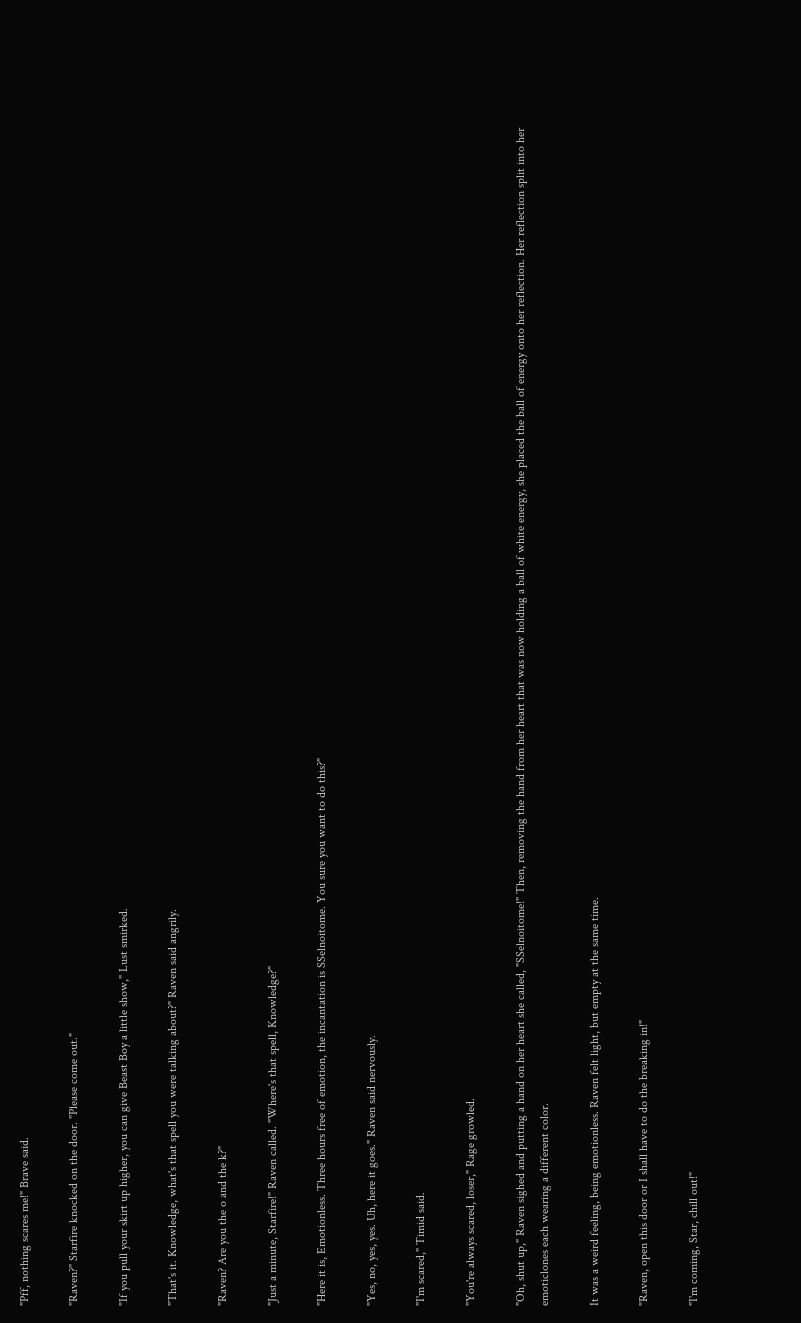"Pff, nothing scares me!" Brave said.

"Raven?" Starfire knocked on the door. "Please come out."

"If you pull your skirt up higher, you can give Beast Boy a little show," Lust smirked.

"That's it. Knowledge, what's that spell you were talking about?" Raven said angrily.

"Raven? Are you the o and the k?"

"Just a minute, Starfire!" Raven called. "Where's that spell, Knowledge?"

"Here it is, Emotionless. Three hours free of emotion, the incantation is SSelnoitome. You sure you want to do this?"

"Yes, no, yes, yes. Uh, here it goes." Raven said nervously.

"I'm scared," Timid said.

"You're always scared, loser," Rage growled.

"Oh, shut up," Raven sighed and putting a hand on her heart she called, "SSelnoitome!" Then, removing the hand from her heart that was now holding a ball of white energy, she placed the ball of energy onto her reflection. Her reflection split into her emoticlones each wearing a different color.

It was a weird feeling, being emotionless. Raven felt light, but empty at the same time.

"Raven, open this door or I shall have to do the breaking in!"

"I'm coming, Star, chill out!"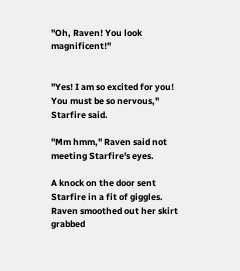"Oh, Raven! You look magnificent!"


"Yes! I am so excited for you! You must be so nervous," Starfire said.

"Mm hmm," Raven said not meeting Starfire's eyes.

A knock on the door sent Starfire in a fit of giggles. Raven smoothed out her skirt grabbed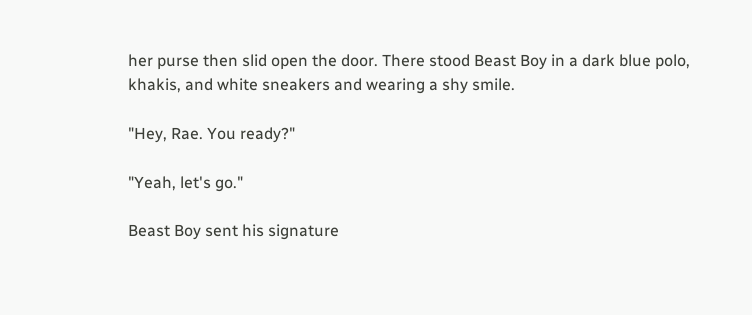her purse then slid open the door. There stood Beast Boy in a dark blue polo, khakis, and white sneakers and wearing a shy smile.

"Hey, Rae. You ready?"

"Yeah, let's go."

Beast Boy sent his signature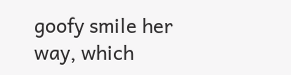goofy smile her way, which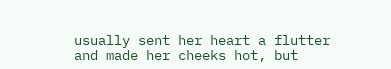usually sent her heart a flutter and made her cheeks hot, but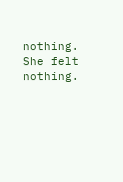nothing. She felt nothing.